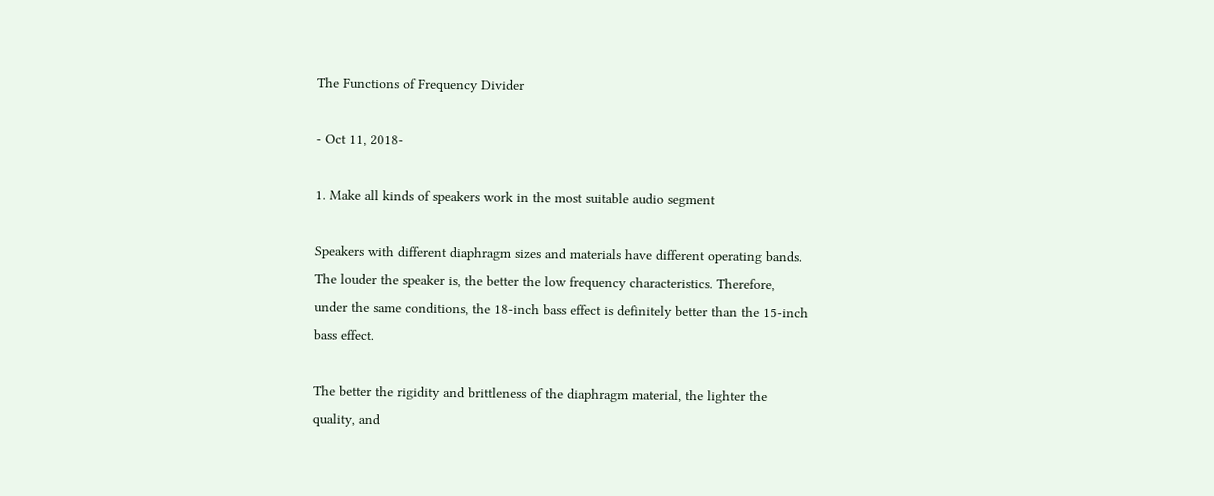The Functions of Frequency Divider

- Oct 11, 2018-

1. Make all kinds of speakers work in the most suitable audio segment

Speakers with different diaphragm sizes and materials have different operating bands. The louder the speaker is, the better the low frequency characteristics. Therefore, under the same conditions, the 18-inch bass effect is definitely better than the 15-inch bass effect.

The better the rigidity and brittleness of the diaphragm material, the lighter the quality, and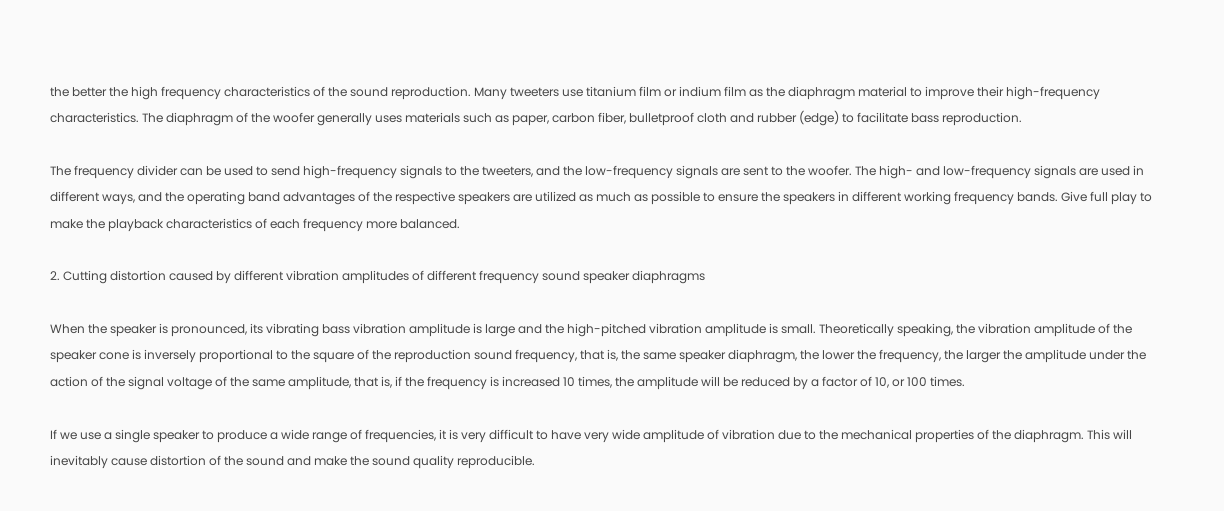the better the high frequency characteristics of the sound reproduction. Many tweeters use titanium film or indium film as the diaphragm material to improve their high-frequency characteristics. The diaphragm of the woofer generally uses materials such as paper, carbon fiber, bulletproof cloth and rubber (edge) to facilitate bass reproduction.

The frequency divider can be used to send high-frequency signals to the tweeters, and the low-frequency signals are sent to the woofer. The high- and low-frequency signals are used in different ways, and the operating band advantages of the respective speakers are utilized as much as possible to ensure the speakers in different working frequency bands. Give full play to make the playback characteristics of each frequency more balanced.

2. Cutting distortion caused by different vibration amplitudes of different frequency sound speaker diaphragms

When the speaker is pronounced, its vibrating bass vibration amplitude is large and the high-pitched vibration amplitude is small. Theoretically speaking, the vibration amplitude of the speaker cone is inversely proportional to the square of the reproduction sound frequency, that is, the same speaker diaphragm, the lower the frequency, the larger the amplitude under the action of the signal voltage of the same amplitude, that is, if the frequency is increased 10 times, the amplitude will be reduced by a factor of 10, or 100 times.

If we use a single speaker to produce a wide range of frequencies, it is very difficult to have very wide amplitude of vibration due to the mechanical properties of the diaphragm. This will inevitably cause distortion of the sound and make the sound quality reproducible.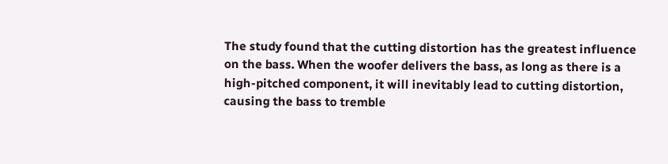The study found that the cutting distortion has the greatest influence on the bass. When the woofer delivers the bass, as long as there is a high-pitched component, it will inevitably lead to cutting distortion, causing the bass to tremble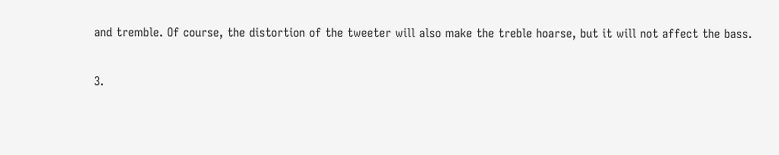and tremble. Of course, the distortion of the tweeter will also make the treble hoarse, but it will not affect the bass.

3.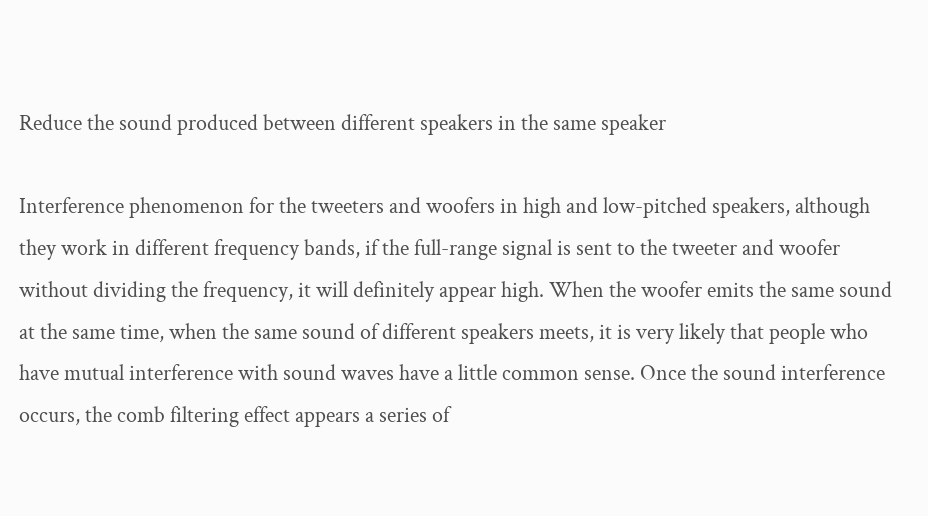Reduce the sound produced between different speakers in the same speaker

Interference phenomenon for the tweeters and woofers in high and low-pitched speakers, although they work in different frequency bands, if the full-range signal is sent to the tweeter and woofer without dividing the frequency, it will definitely appear high. When the woofer emits the same sound at the same time, when the same sound of different speakers meets, it is very likely that people who have mutual interference with sound waves have a little common sense. Once the sound interference occurs, the comb filtering effect appears a series of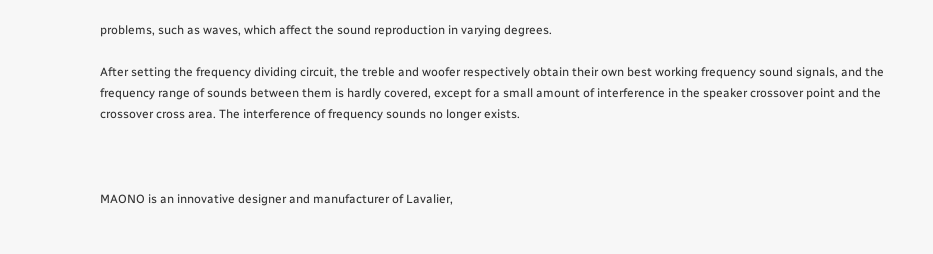problems, such as waves, which affect the sound reproduction in varying degrees.

After setting the frequency dividing circuit, the treble and woofer respectively obtain their own best working frequency sound signals, and the frequency range of sounds between them is hardly covered, except for a small amount of interference in the speaker crossover point and the crossover cross area. The interference of frequency sounds no longer exists.



MAONO is an innovative designer and manufacturer of Lavalier,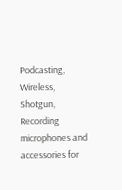Podcasting, Wireless, Shotgun, Recording microphones and accessories for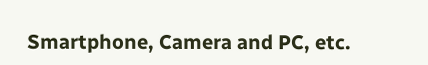Smartphone, Camera and PC, etc.